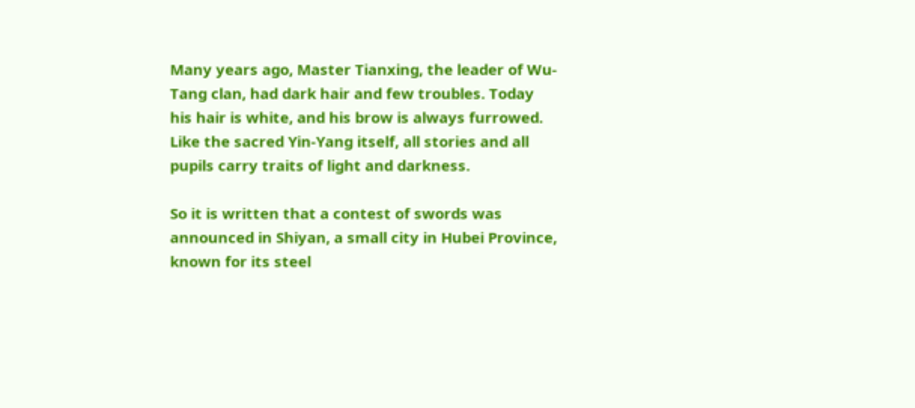Many years ago, Master Tianxing, the leader of Wu-Tang clan, had dark hair and few troubles. Today his hair is white, and his brow is always furrowed. Like the sacred Yin-Yang itself, all stories and all pupils carry traits of light and darkness.

So it is written that a contest of swords was announced in Shiyan, a small city in Hubei Province, known for its steel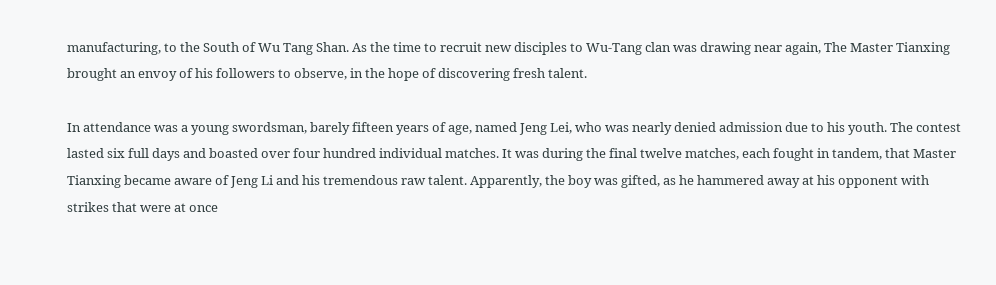manufacturing, to the South of Wu Tang Shan. As the time to recruit new disciples to Wu-Tang clan was drawing near again, The Master Tianxing brought an envoy of his followers to observe, in the hope of discovering fresh talent.

In attendance was a young swordsman, barely fifteen years of age, named Jeng Lei, who was nearly denied admission due to his youth. The contest lasted six full days and boasted over four hundred individual matches. It was during the final twelve matches, each fought in tandem, that Master Tianxing became aware of Jeng Li and his tremendous raw talent. Apparently, the boy was gifted, as he hammered away at his opponent with strikes that were at once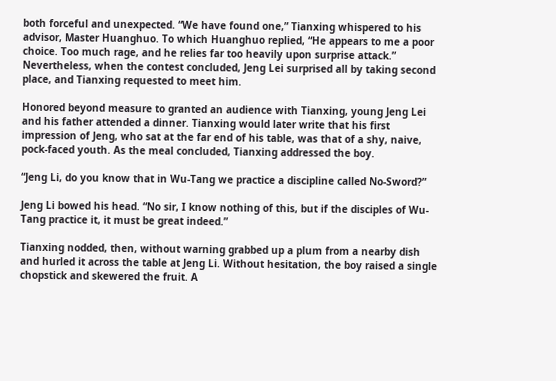both forceful and unexpected. “We have found one,” Tianxing whispered to his advisor, Master Huanghuo. To which Huanghuo replied, “He appears to me a poor choice. Too much rage, and he relies far too heavily upon surprise attack.” Nevertheless, when the contest concluded, Jeng Lei surprised all by taking second place, and Tianxing requested to meet him.

Honored beyond measure to granted an audience with Tianxing, young Jeng Lei and his father attended a dinner. Tianxing would later write that his first impression of Jeng, who sat at the far end of his table, was that of a shy, naive, pock-faced youth. As the meal concluded, Tianxing addressed the boy.

“Jeng Li, do you know that in Wu-Tang we practice a discipline called No-Sword?”

Jeng Li bowed his head. “No sir, I know nothing of this, but if the disciples of Wu-Tang practice it, it must be great indeed.”

Tianxing nodded, then, without warning grabbed up a plum from a nearby dish and hurled it across the table at Jeng Li. Without hesitation, the boy raised a single chopstick and skewered the fruit. A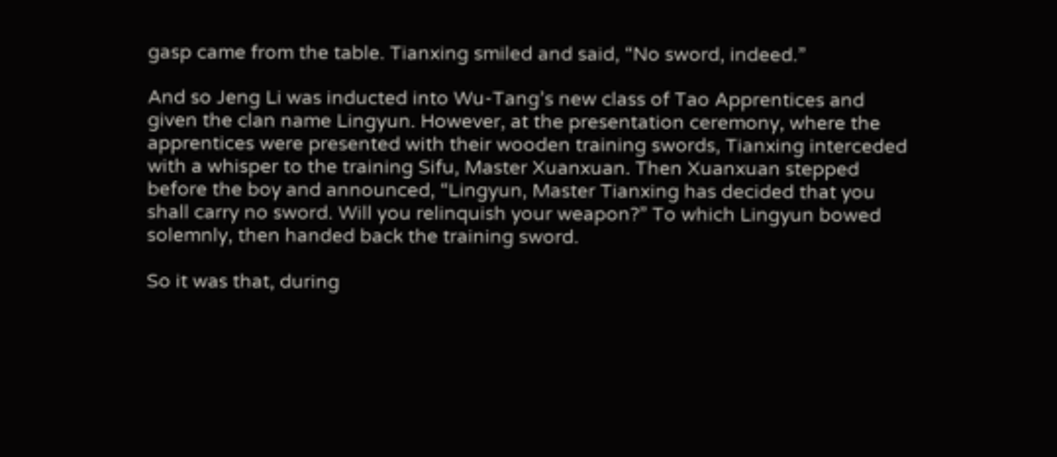gasp came from the table. Tianxing smiled and said, “No sword, indeed.”

And so Jeng Li was inducted into Wu-Tang’s new class of Tao Apprentices and given the clan name Lingyun. However, at the presentation ceremony, where the apprentices were presented with their wooden training swords, Tianxing interceded with a whisper to the training Sifu, Master Xuanxuan. Then Xuanxuan stepped before the boy and announced, “Lingyun, Master Tianxing has decided that you shall carry no sword. Will you relinquish your weapon?” To which Lingyun bowed solemnly, then handed back the training sword.

So it was that, during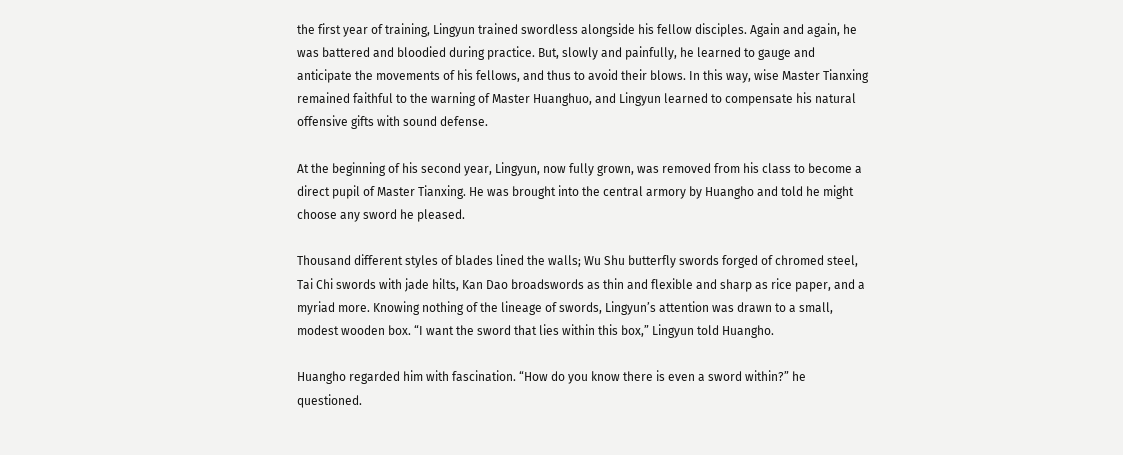the first year of training, Lingyun trained swordless alongside his fellow disciples. Again and again, he was battered and bloodied during practice. But, slowly and painfully, he learned to gauge and anticipate the movements of his fellows, and thus to avoid their blows. In this way, wise Master Tianxing remained faithful to the warning of Master Huanghuo, and Lingyun learned to compensate his natural offensive gifts with sound defense.

At the beginning of his second year, Lingyun, now fully grown, was removed from his class to become a direct pupil of Master Tianxing. He was brought into the central armory by Huangho and told he might choose any sword he pleased.

Thousand different styles of blades lined the walls; Wu Shu butterfly swords forged of chromed steel, Tai Chi swords with jade hilts, Kan Dao broadswords as thin and flexible and sharp as rice paper, and a myriad more. Knowing nothing of the lineage of swords, Lingyun’s attention was drawn to a small, modest wooden box. “I want the sword that lies within this box,” Lingyun told Huangho.

Huangho regarded him with fascination. “How do you know there is even a sword within?” he questioned.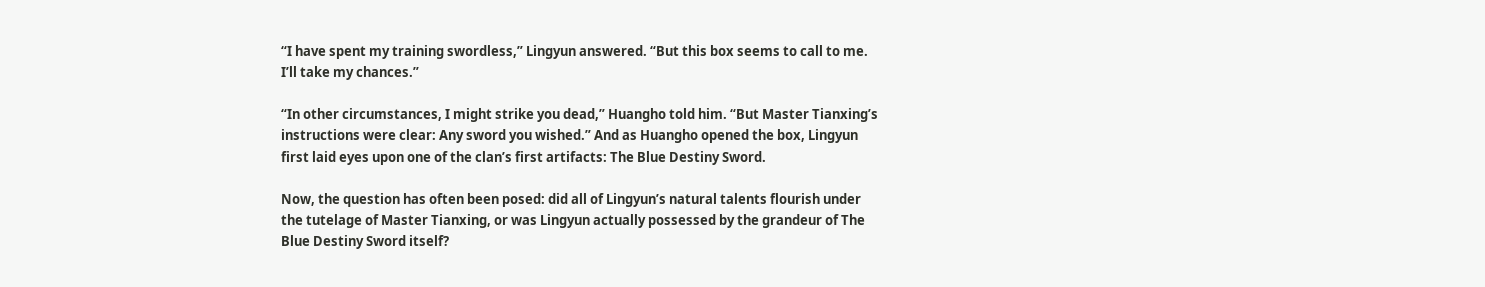“I have spent my training swordless,” Lingyun answered. “But this box seems to call to me. I’ll take my chances.”

“In other circumstances, I might strike you dead,” Huangho told him. “But Master Tianxing’s instructions were clear: Any sword you wished.” And as Huangho opened the box, Lingyun first laid eyes upon one of the clan’s first artifacts: The Blue Destiny Sword.

Now, the question has often been posed: did all of Lingyun’s natural talents flourish under the tutelage of Master Tianxing, or was Lingyun actually possessed by the grandeur of The Blue Destiny Sword itself?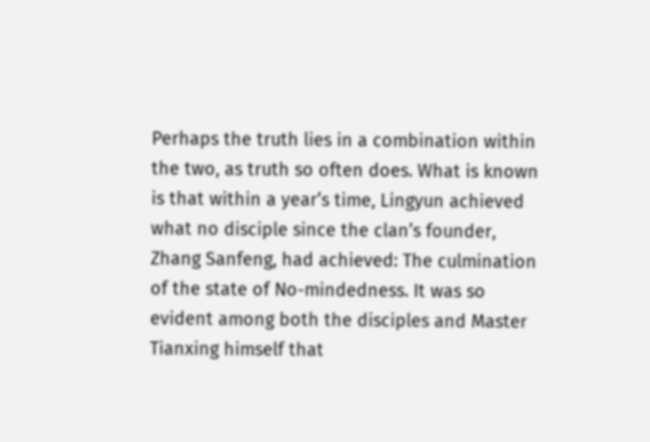Perhaps the truth lies in a combination within the two, as truth so often does. What is known is that within a year’s time, Lingyun achieved what no disciple since the clan’s founder, Zhang Sanfeng, had achieved: The culmination of the state of No-mindedness. It was so evident among both the disciples and Master Tianxing himself that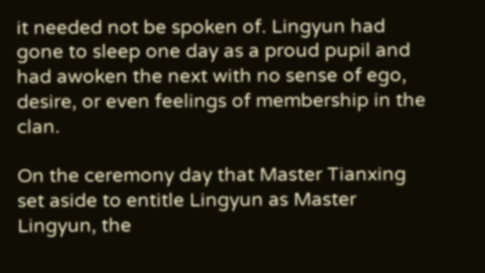it needed not be spoken of. Lingyun had gone to sleep one day as a proud pupil and had awoken the next with no sense of ego, desire, or even feelings of membership in the clan.

On the ceremony day that Master Tianxing set aside to entitle Lingyun as Master Lingyun, the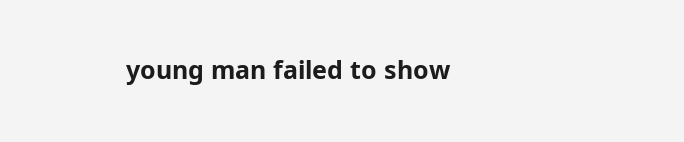young man failed to show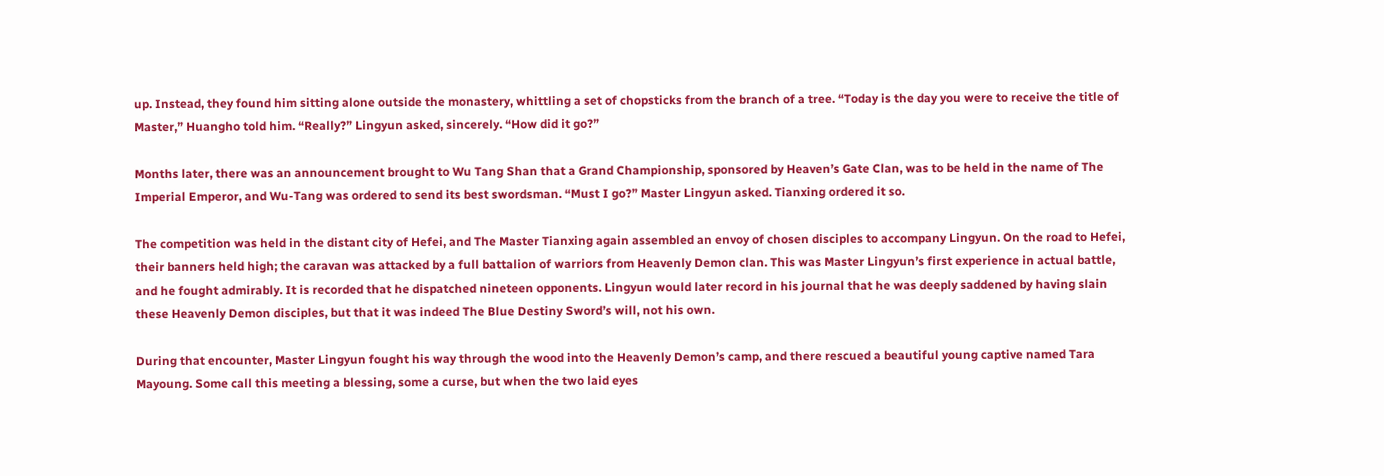up. Instead, they found him sitting alone outside the monastery, whittling a set of chopsticks from the branch of a tree. “Today is the day you were to receive the title of Master,” Huangho told him. “Really?” Lingyun asked, sincerely. “How did it go?”

Months later, there was an announcement brought to Wu Tang Shan that a Grand Championship, sponsored by Heaven’s Gate Clan, was to be held in the name of The Imperial Emperor, and Wu-Tang was ordered to send its best swordsman. “Must I go?” Master Lingyun asked. Tianxing ordered it so.

The competition was held in the distant city of Hefei, and The Master Tianxing again assembled an envoy of chosen disciples to accompany Lingyun. On the road to Hefei, their banners held high; the caravan was attacked by a full battalion of warriors from Heavenly Demon clan. This was Master Lingyun’s first experience in actual battle, and he fought admirably. It is recorded that he dispatched nineteen opponents. Lingyun would later record in his journal that he was deeply saddened by having slain these Heavenly Demon disciples, but that it was indeed The Blue Destiny Sword’s will, not his own.

During that encounter, Master Lingyun fought his way through the wood into the Heavenly Demon’s camp, and there rescued a beautiful young captive named Tara Mayoung. Some call this meeting a blessing, some a curse, but when the two laid eyes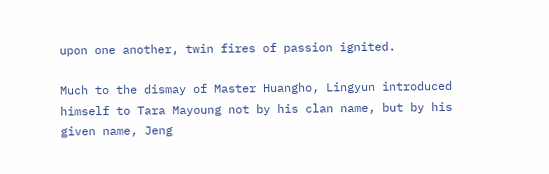upon one another, twin fires of passion ignited.

Much to the dismay of Master Huangho, Lingyun introduced himself to Tara Mayoung not by his clan name, but by his given name, Jeng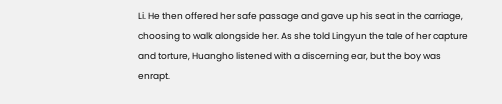Li. He then offered her safe passage and gave up his seat in the carriage, choosing to walk alongside her. As she told Lingyun the tale of her capture and torture, Huangho listened with a discerning ear, but the boy was enrapt.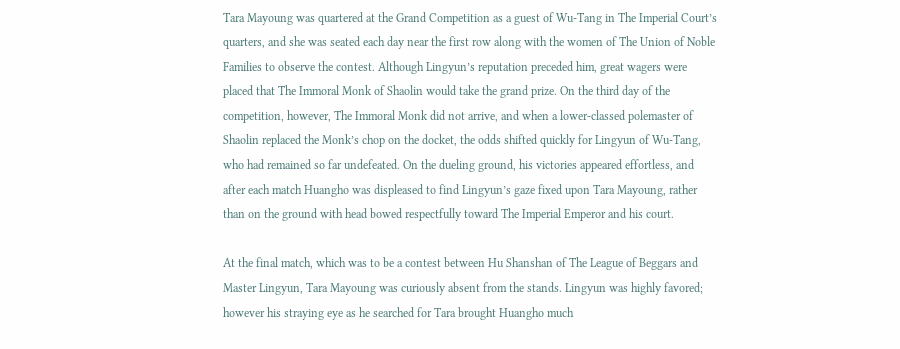Tara Mayoung was quartered at the Grand Competition as a guest of Wu-Tang in The Imperial Court’s quarters, and she was seated each day near the first row along with the women of The Union of Noble Families to observe the contest. Although Lingyun’s reputation preceded him, great wagers were placed that The Immoral Monk of Shaolin would take the grand prize. On the third day of the competition, however, The Immoral Monk did not arrive, and when a lower-classed polemaster of Shaolin replaced the Monk’s chop on the docket, the odds shifted quickly for Lingyun of Wu-Tang, who had remained so far undefeated. On the dueling ground, his victories appeared effortless, and after each match Huangho was displeased to find Lingyun’s gaze fixed upon Tara Mayoung, rather than on the ground with head bowed respectfully toward The Imperial Emperor and his court.

At the final match, which was to be a contest between Hu Shanshan of The League of Beggars and Master Lingyun, Tara Mayoung was curiously absent from the stands. Lingyun was highly favored; however his straying eye as he searched for Tara brought Huangho much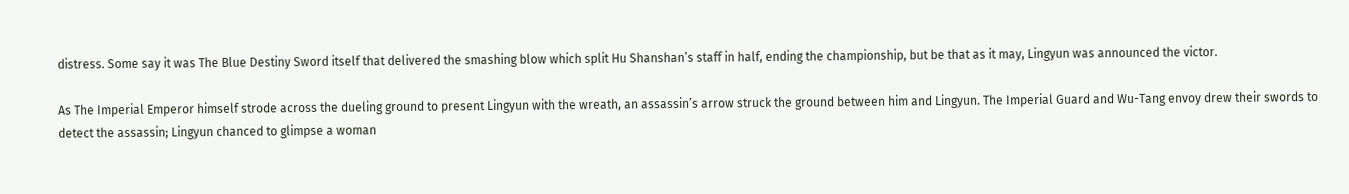distress. Some say it was The Blue Destiny Sword itself that delivered the smashing blow which split Hu Shanshan’s staff in half, ending the championship, but be that as it may, Lingyun was announced the victor.

As The Imperial Emperor himself strode across the dueling ground to present Lingyun with the wreath, an assassin’s arrow struck the ground between him and Lingyun. The Imperial Guard and Wu-Tang envoy drew their swords to detect the assassin; Lingyun chanced to glimpse a woman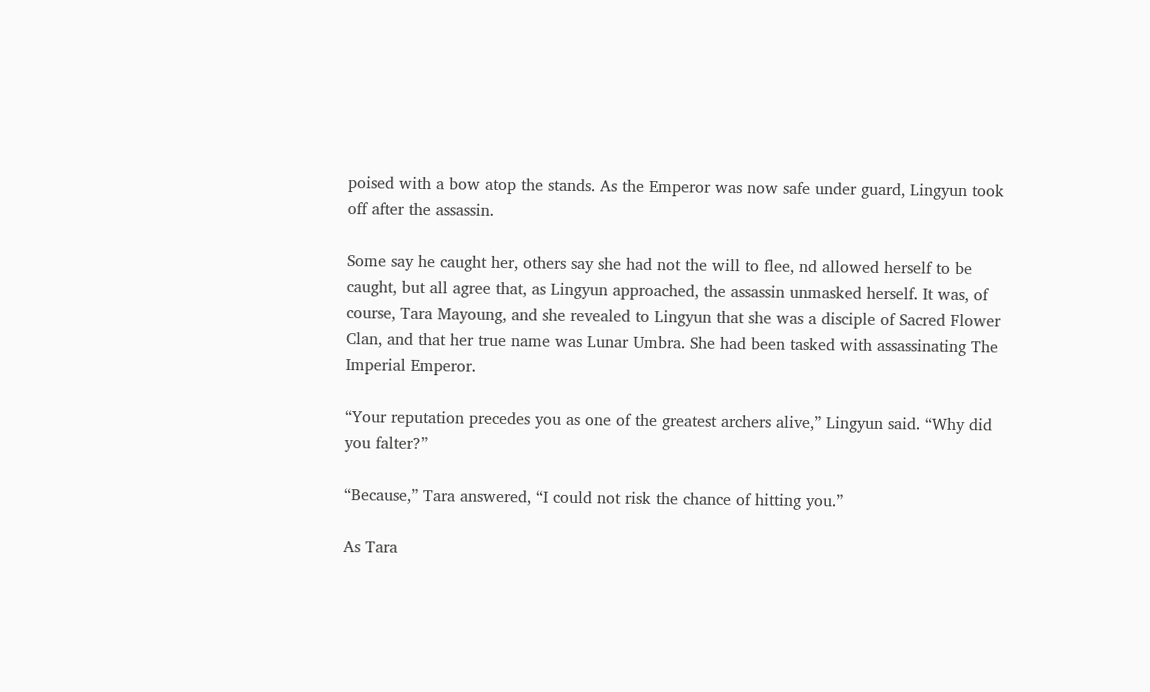poised with a bow atop the stands. As the Emperor was now safe under guard, Lingyun took off after the assassin.

Some say he caught her, others say she had not the will to flee, nd allowed herself to be caught, but all agree that, as Lingyun approached, the assassin unmasked herself. It was, of course, Tara Mayoung, and she revealed to Lingyun that she was a disciple of Sacred Flower Clan, and that her true name was Lunar Umbra. She had been tasked with assassinating The Imperial Emperor.

“Your reputation precedes you as one of the greatest archers alive,” Lingyun said. “Why did you falter?”

“Because,” Tara answered, “I could not risk the chance of hitting you.”

As Tara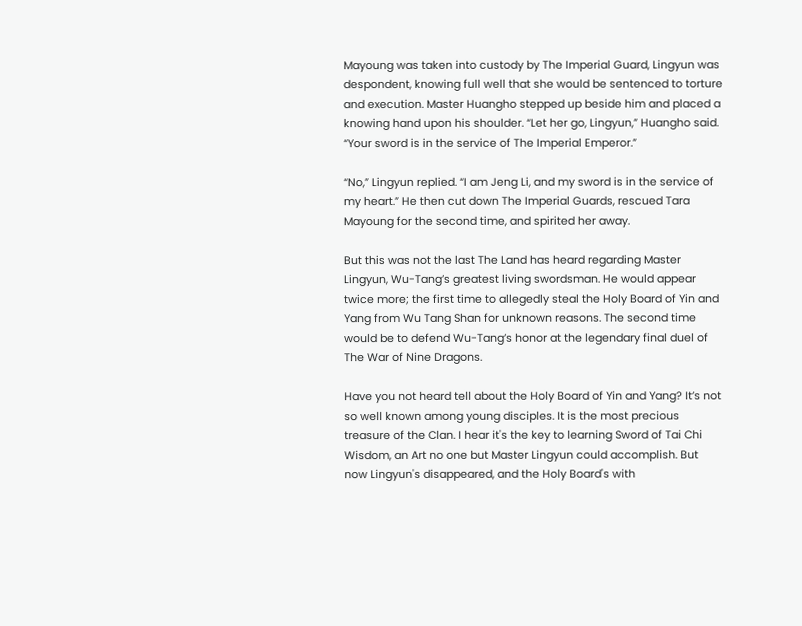Mayoung was taken into custody by The Imperial Guard, Lingyun was despondent, knowing full well that she would be sentenced to torture and execution. Master Huangho stepped up beside him and placed a knowing hand upon his shoulder. “Let her go, Lingyun,” Huangho said. “Your sword is in the service of The Imperial Emperor.”

“No,” Lingyun replied. “I am Jeng Li, and my sword is in the service of my heart.” He then cut down The Imperial Guards, rescued Tara Mayoung for the second time, and spirited her away.

But this was not the last The Land has heard regarding Master Lingyun, Wu-Tang’s greatest living swordsman. He would appear twice more; the first time to allegedly steal the Holy Board of Yin and Yang from Wu Tang Shan for unknown reasons. The second time would be to defend Wu-Tang’s honor at the legendary final duel of The War of Nine Dragons.

Have you not heard tell about the Holy Board of Yin and Yang? It’s not so well known among young disciples. It is the most precious treasure of the Clan. I hear it's the key to learning Sword of Tai Chi Wisdom, an Art no one but Master Lingyun could accomplish. But now Lingyun's disappeared, and the Holy Board's with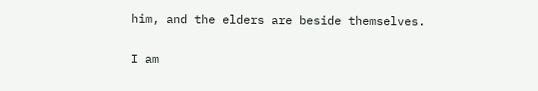him, and the elders are beside themselves.

I am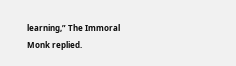learning,” The Immoral Monk replied.